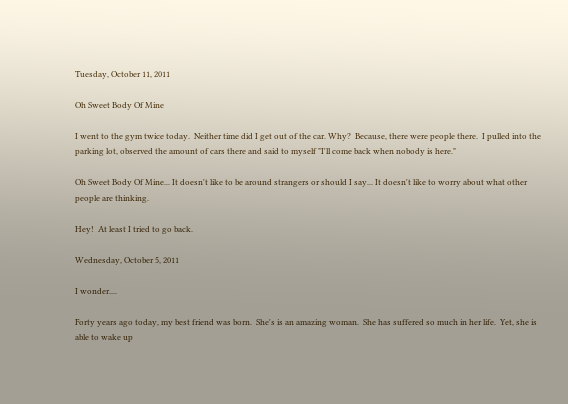Tuesday, October 11, 2011

Oh Sweet Body Of Mine

I went to the gym twice today.  Neither time did I get out of the car. Why?  Because, there were people there.  I pulled into the parking lot, observed the amount of cars there and said to myself "I'll come back when nobody is here."

Oh Sweet Body Of Mine... It doesn't like to be around strangers or should I say... It doesn't like to worry about what other people are thinking.

Hey!  At least I tried to go back.

Wednesday, October 5, 2011

I wonder....

Forty years ago today, my best friend was born.  She's is an amazing woman.  She has suffered so much in her life.  Yet, she is able to wake up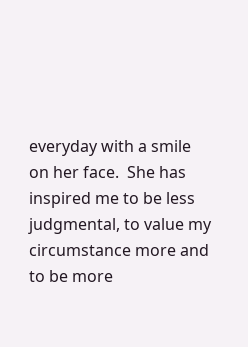everyday with a smile on her face.  She has inspired me to be less judgmental, to value my circumstance more and to be more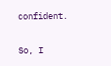confident.

So, I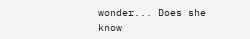wonder... Does she know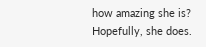how amazing she is?  Hopefully, she does.